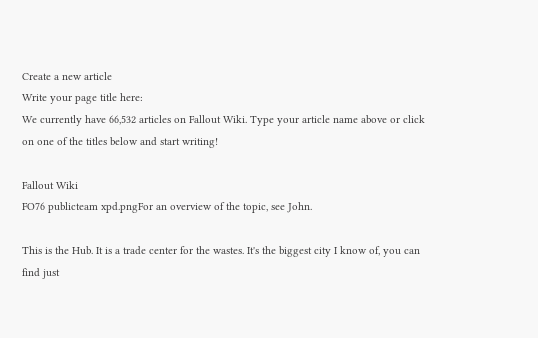Create a new article
Write your page title here:
We currently have 66,532 articles on Fallout Wiki. Type your article name above or click on one of the titles below and start writing!

Fallout Wiki
FO76 publicteam xpd.pngFor an overview of the topic, see John.

This is the Hub. It is a trade center for the wastes. It's the biggest city I know of, you can find just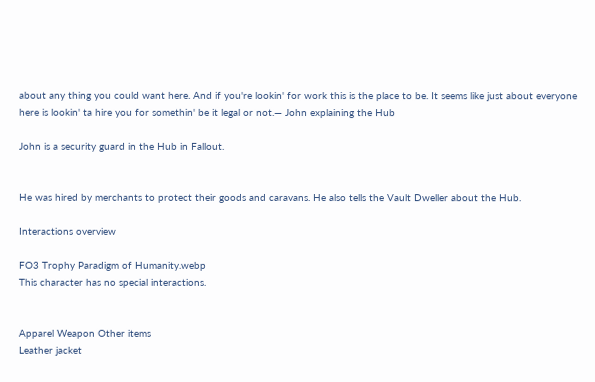about any thing you could want here. And if you're lookin' for work this is the place to be. It seems like just about everyone here is lookin' ta hire you for somethin' be it legal or not.— John explaining the Hub

John is a security guard in the Hub in Fallout.


He was hired by merchants to protect their goods and caravans. He also tells the Vault Dweller about the Hub.

Interactions overview

FO3 Trophy Paradigm of Humanity.webp
This character has no special interactions.


Apparel Weapon Other items
Leather jacket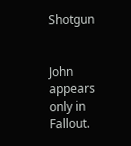Shotgun


John appears only in Fallout.